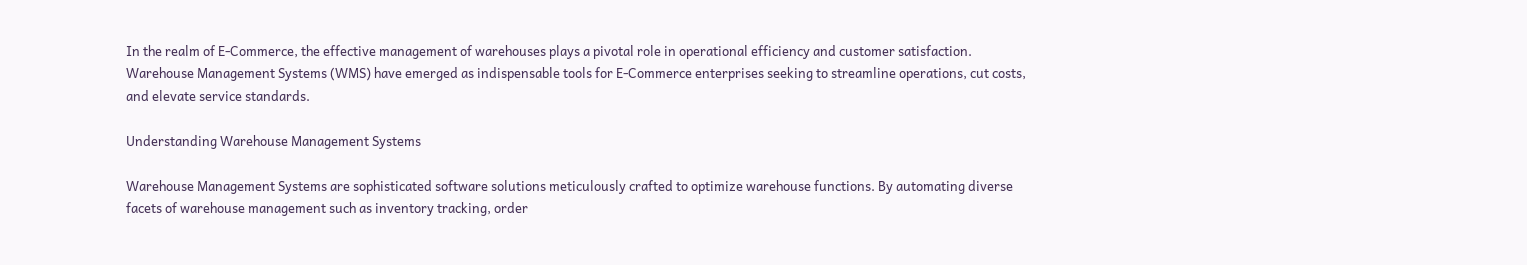In the realm of E-Commerce, the effective management of warehouses plays a pivotal role in operational efficiency and customer satisfaction. Warehouse Management Systems (WMS) have emerged as indispensable tools for E-Commerce enterprises seeking to streamline operations, cut costs, and elevate service standards.

Understanding Warehouse Management Systems

Warehouse Management Systems are sophisticated software solutions meticulously crafted to optimize warehouse functions. By automating diverse facets of warehouse management such as inventory tracking, order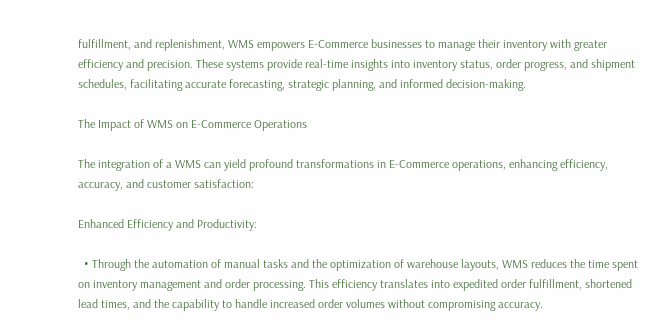fulfillment, and replenishment, WMS empowers E-Commerce businesses to manage their inventory with greater efficiency and precision. These systems provide real-time insights into inventory status, order progress, and shipment schedules, facilitating accurate forecasting, strategic planning, and informed decision-making.

The Impact of WMS on E-Commerce Operations

The integration of a WMS can yield profound transformations in E-Commerce operations, enhancing efficiency, accuracy, and customer satisfaction:

Enhanced Efficiency and Productivity:

  • Through the automation of manual tasks and the optimization of warehouse layouts, WMS reduces the time spent on inventory management and order processing. This efficiency translates into expedited order fulfillment, shortened lead times, and the capability to handle increased order volumes without compromising accuracy.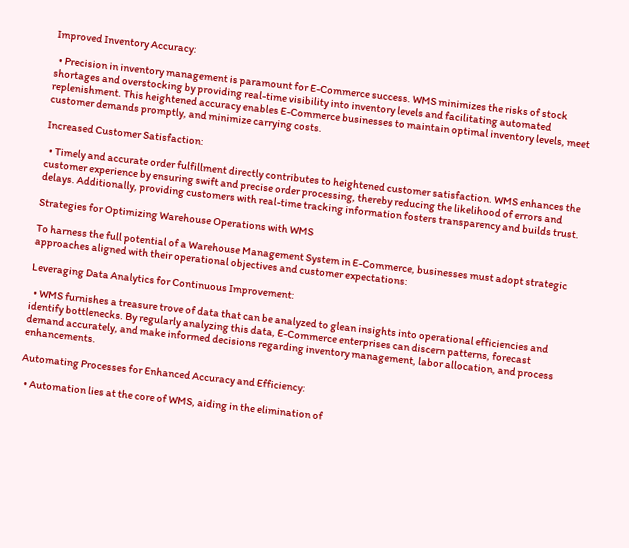Improved Inventory Accuracy:

  • Precision in inventory management is paramount for E-Commerce success. WMS minimizes the risks of stock shortages and overstocking by providing real-time visibility into inventory levels and facilitating automated replenishment. This heightened accuracy enables E-Commerce businesses to maintain optimal inventory levels, meet customer demands promptly, and minimize carrying costs.

Increased Customer Satisfaction:

  • Timely and accurate order fulfillment directly contributes to heightened customer satisfaction. WMS enhances the customer experience by ensuring swift and precise order processing, thereby reducing the likelihood of errors and delays. Additionally, providing customers with real-time tracking information fosters transparency and builds trust.

Strategies for Optimizing Warehouse Operations with WMS

To harness the full potential of a Warehouse Management System in E-Commerce, businesses must adopt strategic approaches aligned with their operational objectives and customer expectations:

Leveraging Data Analytics for Continuous Improvement:

  • WMS furnishes a treasure trove of data that can be analyzed to glean insights into operational efficiencies and identify bottlenecks. By regularly analyzing this data, E-Commerce enterprises can discern patterns, forecast demand accurately, and make informed decisions regarding inventory management, labor allocation, and process enhancements.

Automating Processes for Enhanced Accuracy and Efficiency:

  • Automation lies at the core of WMS, aiding in the elimination of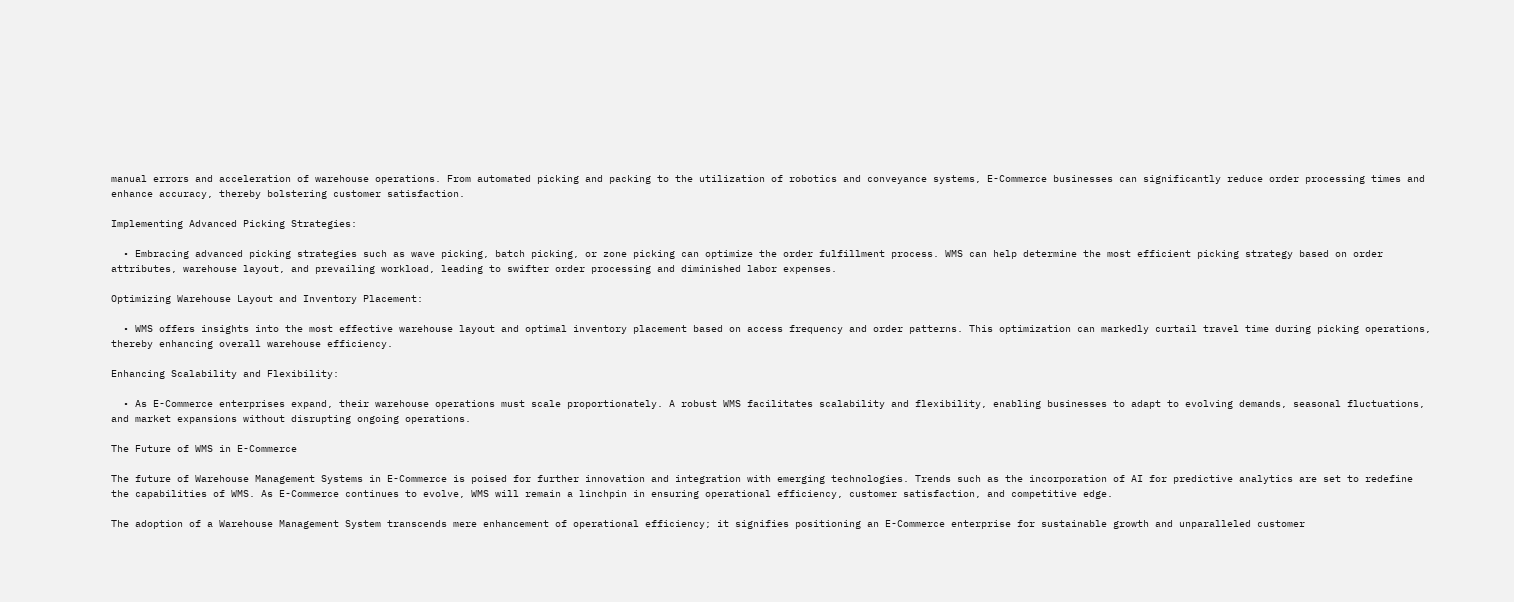manual errors and acceleration of warehouse operations. From automated picking and packing to the utilization of robotics and conveyance systems, E-Commerce businesses can significantly reduce order processing times and enhance accuracy, thereby bolstering customer satisfaction.

Implementing Advanced Picking Strategies:

  • Embracing advanced picking strategies such as wave picking, batch picking, or zone picking can optimize the order fulfillment process. WMS can help determine the most efficient picking strategy based on order attributes, warehouse layout, and prevailing workload, leading to swifter order processing and diminished labor expenses.

Optimizing Warehouse Layout and Inventory Placement:

  • WMS offers insights into the most effective warehouse layout and optimal inventory placement based on access frequency and order patterns. This optimization can markedly curtail travel time during picking operations, thereby enhancing overall warehouse efficiency.

Enhancing Scalability and Flexibility:

  • As E-Commerce enterprises expand, their warehouse operations must scale proportionately. A robust WMS facilitates scalability and flexibility, enabling businesses to adapt to evolving demands, seasonal fluctuations, and market expansions without disrupting ongoing operations.

The Future of WMS in E-Commerce

The future of Warehouse Management Systems in E-Commerce is poised for further innovation and integration with emerging technologies. Trends such as the incorporation of AI for predictive analytics are set to redefine the capabilities of WMS. As E-Commerce continues to evolve, WMS will remain a linchpin in ensuring operational efficiency, customer satisfaction, and competitive edge.

The adoption of a Warehouse Management System transcends mere enhancement of operational efficiency; it signifies positioning an E-Commerce enterprise for sustainable growth and unparalleled customer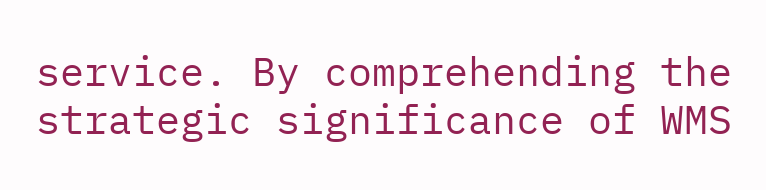service. By comprehending the strategic significance of WMS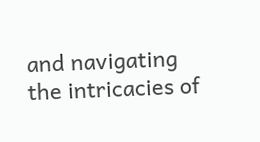and navigating the intricacies of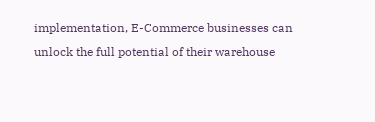implementation, E-Commerce businesses can unlock the full potential of their warehouse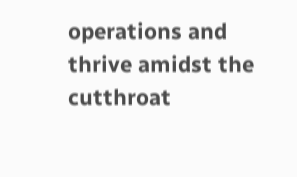operations and thrive amidst the cutthroat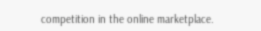competition in the online marketplace.